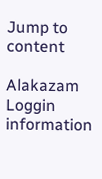Jump to content

Alakazam Loggin information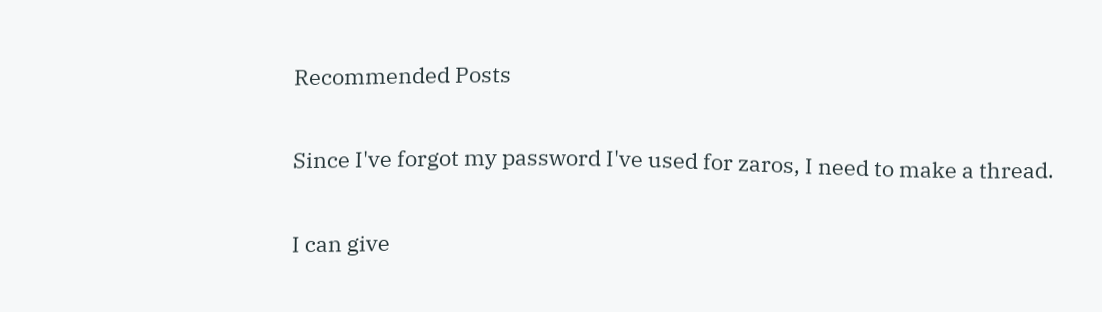Recommended Posts

Since I've forgot my password I've used for zaros, I need to make a thread.

I can give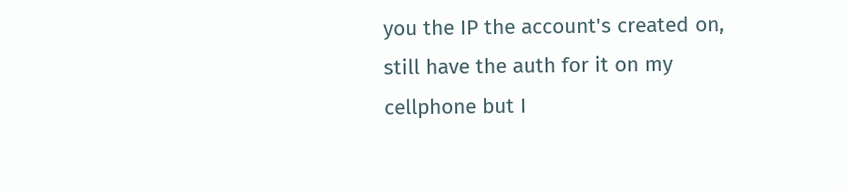you the IP the account's created on, still have the auth for it on my cellphone but I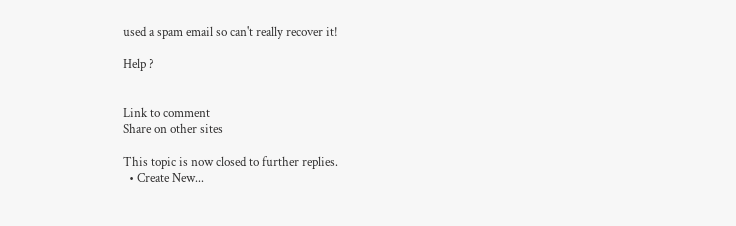used a spam email so can't really recover it!

Help ?


Link to comment
Share on other sites

This topic is now closed to further replies.
  • Create New...